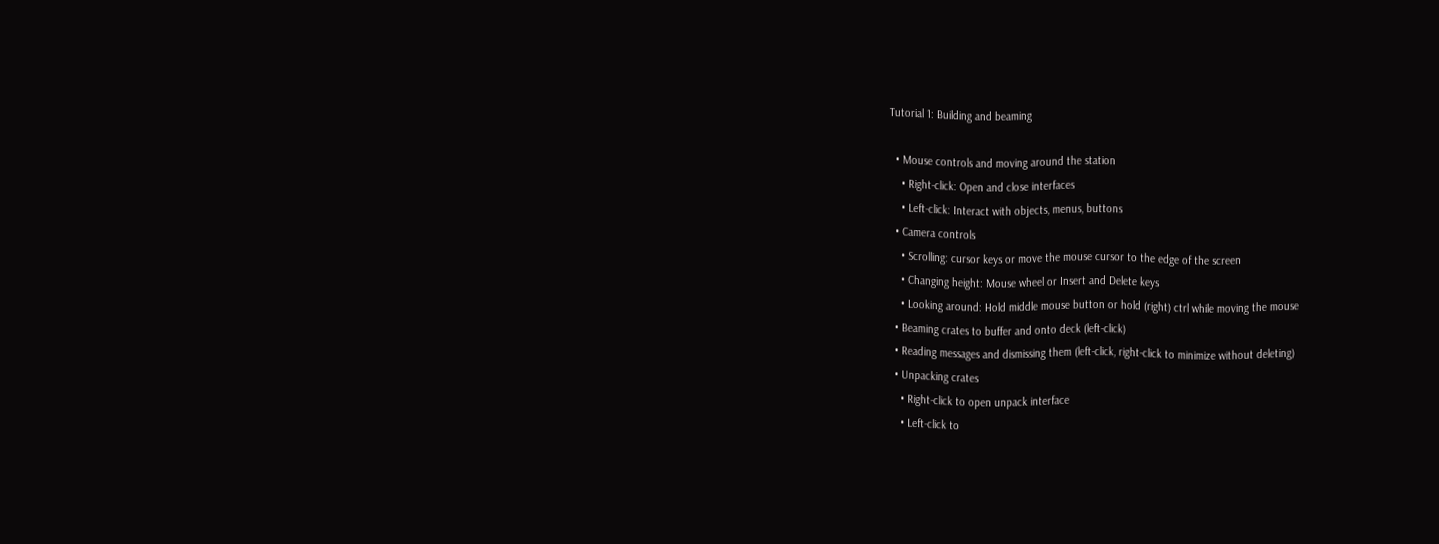Tutorial 1: Building and beaming

  • Mouse controls and moving around the station
    • Right-click: Open and close interfaces
    • Left-click: Interact with objects, menus, buttons
  • Camera controls
    • Scrolling: cursor keys or move the mouse cursor to the edge of the screen
    • Changing height: Mouse wheel or Insert and Delete keys
    • Looking around: Hold middle mouse button or hold (right) ctrl while moving the mouse
  • Beaming crates to buffer and onto deck (left-click)
  • Reading messages and dismissing them (left-click, right-click to minimize without deleting)
  • Unpacking crates
    • Right-click to open unpack interface
    • Left-click to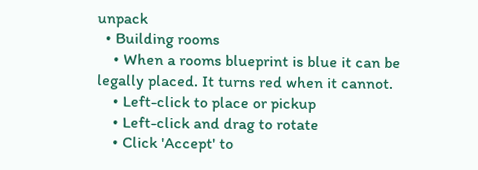unpack
  • Building rooms
    • When a rooms blueprint is blue it can be legally placed. It turns red when it cannot.
    • Left-click to place or pickup
    • Left-click and drag to rotate
    • Click 'Accept' to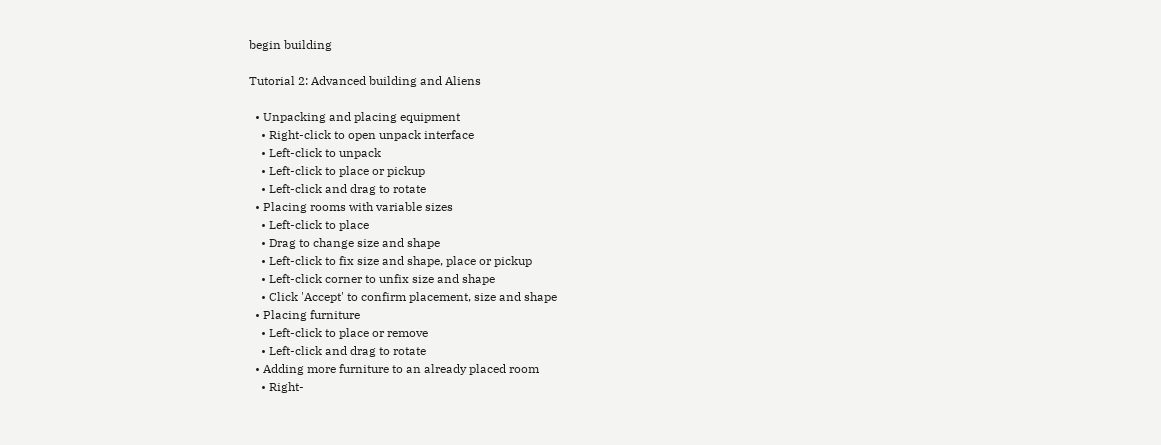begin building

Tutorial 2: Advanced building and Aliens

  • Unpacking and placing equipment
    • Right-click to open unpack interface
    • Left-click to unpack
    • Left-click to place or pickup
    • Left-click and drag to rotate
  • Placing rooms with variable sizes
    • Left-click to place
    • Drag to change size and shape
    • Left-click to fix size and shape, place or pickup
    • Left-click corner to unfix size and shape
    • Click 'Accept' to confirm placement, size and shape
  • Placing furniture
    • Left-click to place or remove
    • Left-click and drag to rotate
  • Adding more furniture to an already placed room
    • Right-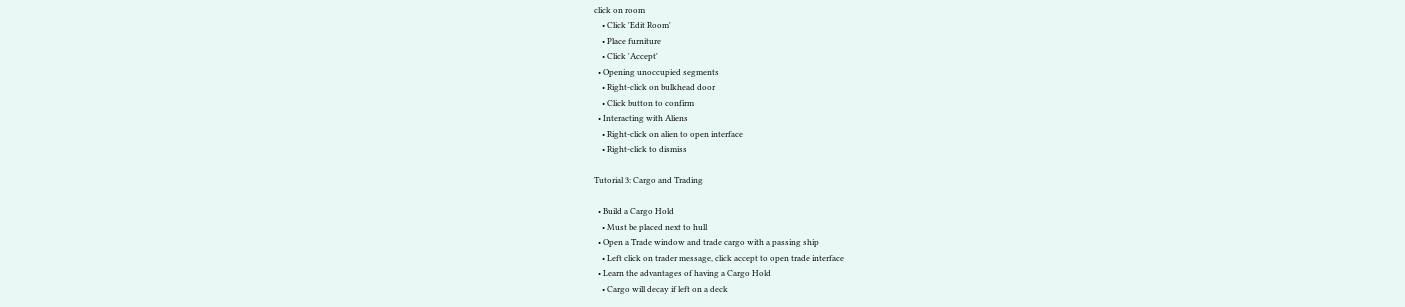click on room
    • Click 'Edit Room'
    • Place furniture
    • Click 'Accept'
  • Opening unoccupied segments
    • Right-click on bulkhead door
    • Click button to confirm
  • Interacting with Aliens
    • Right-click on alien to open interface
    • Right-click to dismiss

Tutorial 3: Cargo and Trading

  • Build a Cargo Hold
    • Must be placed next to hull
  • Open a Trade window and trade cargo with a passing ship
    • Left click on trader message, click accept to open trade interface
  • Learn the advantages of having a Cargo Hold
    • Cargo will decay if left on a deck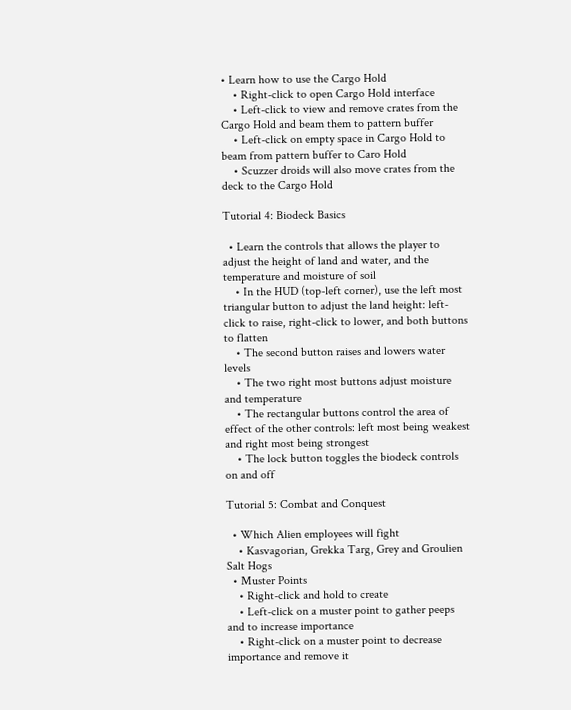• Learn how to use the Cargo Hold
    • Right-click to open Cargo Hold interface
    • Left-click to view and remove crates from the Cargo Hold and beam them to pattern buffer
    • Left-click on empty space in Cargo Hold to beam from pattern buffer to Caro Hold
    • Scuzzer droids will also move crates from the deck to the Cargo Hold

Tutorial 4: Biodeck Basics

  • Learn the controls that allows the player to adjust the height of land and water, and the temperature and moisture of soil
    • In the HUD (top-left corner), use the left most triangular button to adjust the land height: left-click to raise, right-click to lower, and both buttons to flatten
    • The second button raises and lowers water levels
    • The two right most buttons adjust moisture and temperature
    • The rectangular buttons control the area of effect of the other controls: left most being weakest and right most being strongest
    • The lock button toggles the biodeck controls on and off

Tutorial 5: Combat and Conquest

  • Which Alien employees will fight
    • Kasvagorian, Grekka Targ, Grey and Groulien Salt Hogs
  • Muster Points
    • Right-click and hold to create
    • Left-click on a muster point to gather peeps and to increase importance
    • Right-click on a muster point to decrease importance and remove it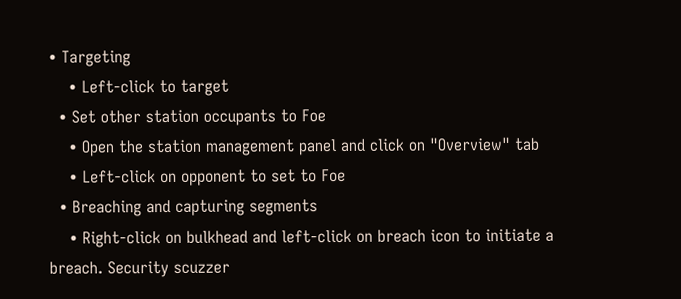• Targeting
    • Left-click to target
  • Set other station occupants to Foe
    • Open the station management panel and click on "Overview" tab
    • Left-click on opponent to set to Foe
  • Breaching and capturing segments
    • Right-click on bulkhead and left-click on breach icon to initiate a breach. Security scuzzer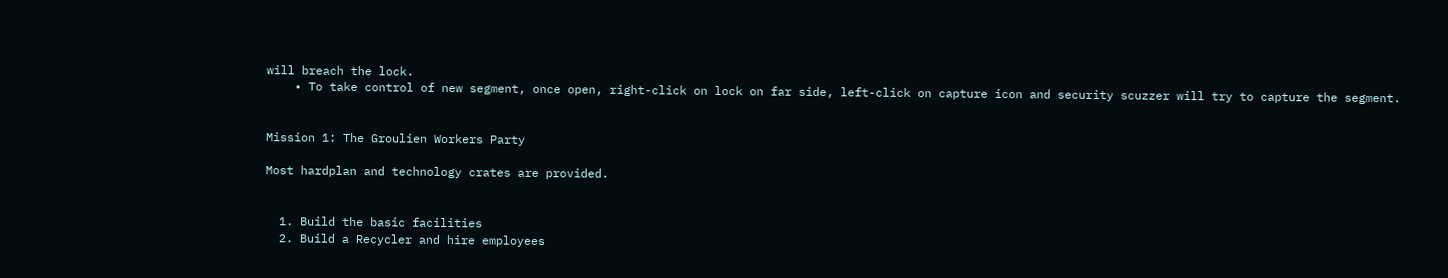will breach the lock.
    • To take control of new segment, once open, right-click on lock on far side, left-click on capture icon and security scuzzer will try to capture the segment.


Mission 1: The Groulien Workers Party

Most hardplan and technology crates are provided.


  1. Build the basic facilities
  2. Build a Recycler and hire employees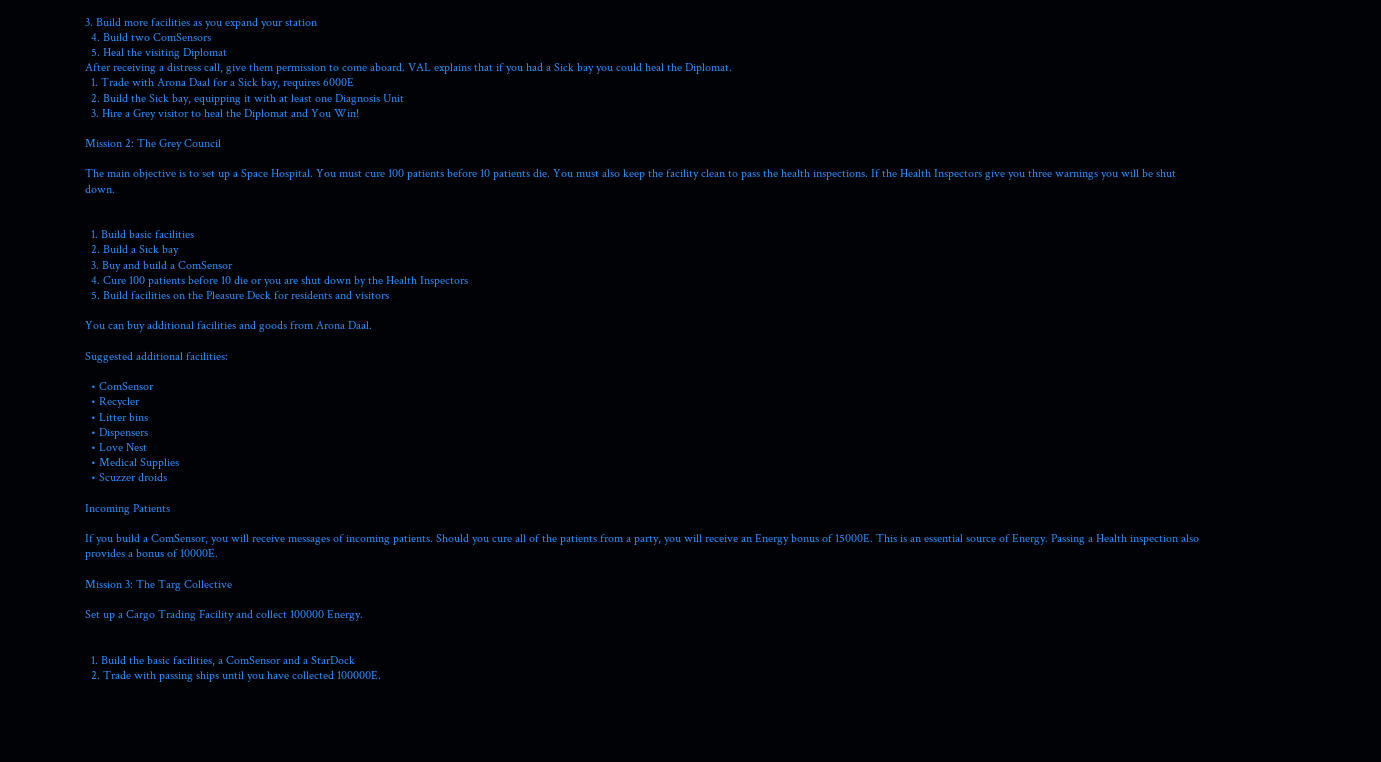3. Build more facilities as you expand your station
  4. Build two ComSensors
  5. Heal the visiting Diplomat
After receiving a distress call, give them permission to come aboard. VAL explains that if you had a Sick bay you could heal the Diplomat.
  1. Trade with Arona Daal for a Sick bay, requires 6000E
  2. Build the Sick bay, equipping it with at least one Diagnosis Unit
  3. Hire a Grey visitor to heal the Diplomat and You Win!

Mission 2: The Grey Council

The main objective is to set up a Space Hospital. You must cure 100 patients before 10 patients die. You must also keep the facility clean to pass the health inspections. If the Health Inspectors give you three warnings you will be shut down.


  1. Build basic facilities
  2. Build a Sick bay
  3. Buy and build a ComSensor
  4. Cure 100 patients before 10 die or you are shut down by the Health Inspectors
  5. Build facilities on the Pleasure Deck for residents and visitors

You can buy additional facilities and goods from Arona Daal.

Suggested additional facilities:

  • ComSensor
  • Recycler
  • Litter bins
  • Dispensers
  • Love Nest
  • Medical Supplies
  • Scuzzer droids

Incoming Patients

If you build a ComSensor, you will receive messages of incoming patients. Should you cure all of the patients from a party, you will receive an Energy bonus of 15000E. This is an essential source of Energy. Passing a Health inspection also provides a bonus of 10000E.

Mission 3: The Targ Collective

Set up a Cargo Trading Facility and collect 100000 Energy.


  1. Build the basic facilities, a ComSensor and a StarDock
  2. Trade with passing ships until you have collected 100000E.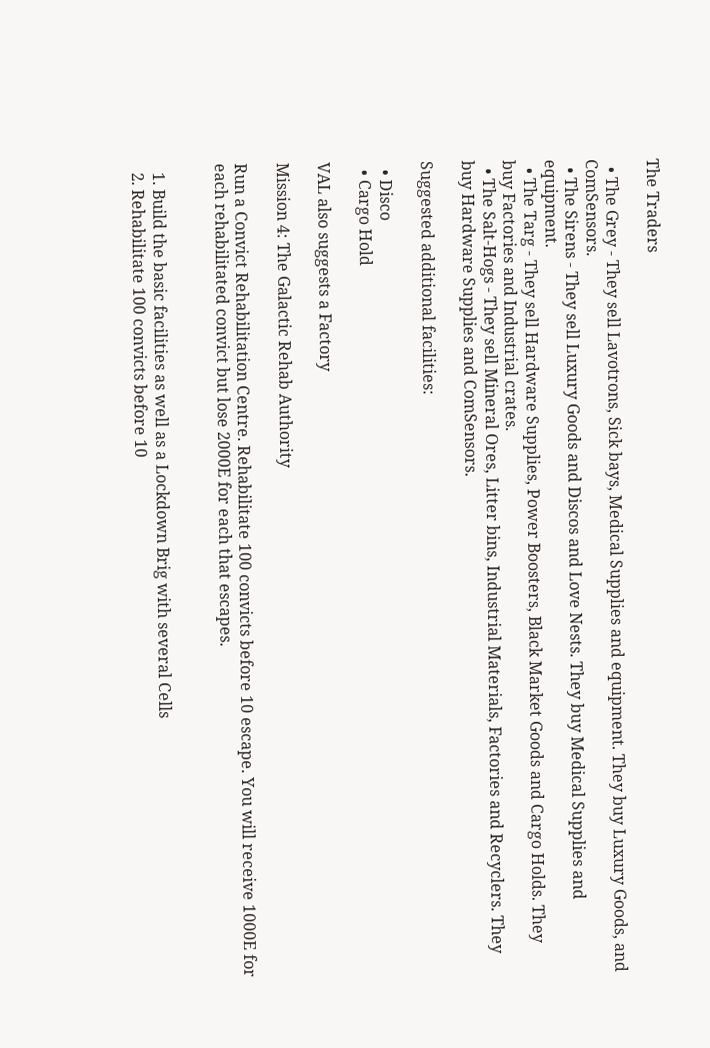The Traders

  • The Grey - They sell Lavotrons, Sick bays, Medical Supplies and equipment. They buy Luxury Goods, and ComSensors.
  • The Sirens - They sell Luxury Goods and Discos and Love Nests. They buy Medical Supplies and equipment.
  • The Targ - They sell Hardware Supplies, Power Boosters, Black Market Goods and Cargo Holds. They buy Factories and Industrial crates.
  • The Salt-Hogs - They sell Mineral Ores, Litter bins, Industrial Materials, Factories and Recyclers. They buy Hardware Supplies and ComSensors.

Suggested additional facilities:

  • Disco
  • Cargo Hold

VAL also suggests a Factory

Mission 4: The Galactic Rehab Authority

Run a Convict Rehabilitation Centre. Rehabilitate 100 convicts before 10 escape. You will receive 1000E for each rehabilitated convict but lose 2000E for each that escapes.


  1. Build the basic facilities as well as a Lockdown Brig with several Cells
  2. Rehabilitate 100 convicts before 10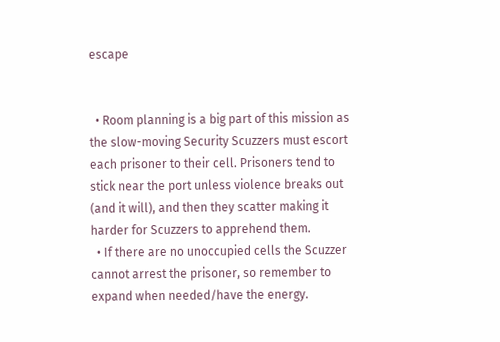escape


  • Room planning is a big part of this mission as the slow-moving Security Scuzzers must escort each prisoner to their cell. Prisoners tend to stick near the port unless violence breaks out (and it will), and then they scatter making it harder for Scuzzers to apprehend them.
  • If there are no unoccupied cells the Scuzzer cannot arrest the prisoner, so remember to expand when needed/have the energy.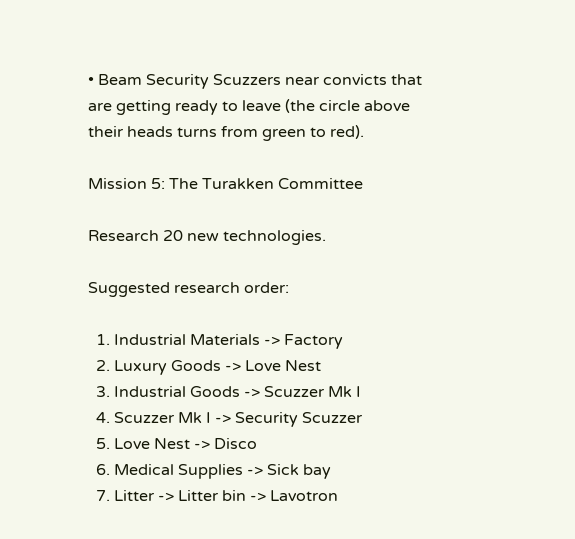• Beam Security Scuzzers near convicts that are getting ready to leave (the circle above their heads turns from green to red).

Mission 5: The Turakken Committee

Research 20 new technologies.

Suggested research order:

  1. Industrial Materials -> Factory
  2. Luxury Goods -> Love Nest
  3. Industrial Goods -> Scuzzer Mk I
  4. Scuzzer Mk I -> Security Scuzzer
  5. Love Nest -> Disco
  6. Medical Supplies -> Sick bay
  7. Litter -> Litter bin -> Lavotron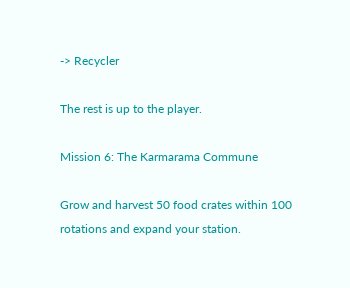-> Recycler

The rest is up to the player.

Mission 6: The Karmarama Commune

Grow and harvest 50 food crates within 100 rotations and expand your station.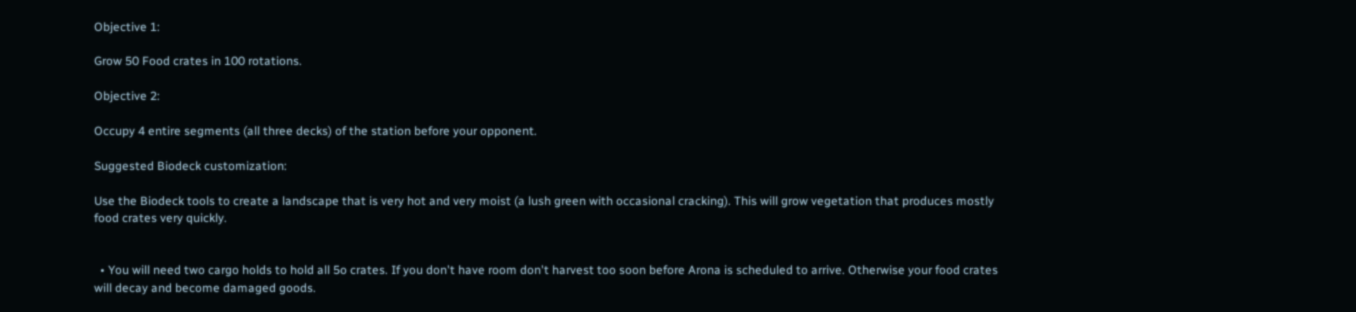Objective 1:

Grow 50 Food crates in 100 rotations.

Objective 2:

Occupy 4 entire segments (all three decks) of the station before your opponent.

Suggested Biodeck customization:

Use the Biodeck tools to create a landscape that is very hot and very moist (a lush green with occasional cracking). This will grow vegetation that produces mostly food crates very quickly.


  • You will need two cargo holds to hold all 5o crates. If you don't have room don't harvest too soon before Arona is scheduled to arrive. Otherwise your food crates will decay and become damaged goods.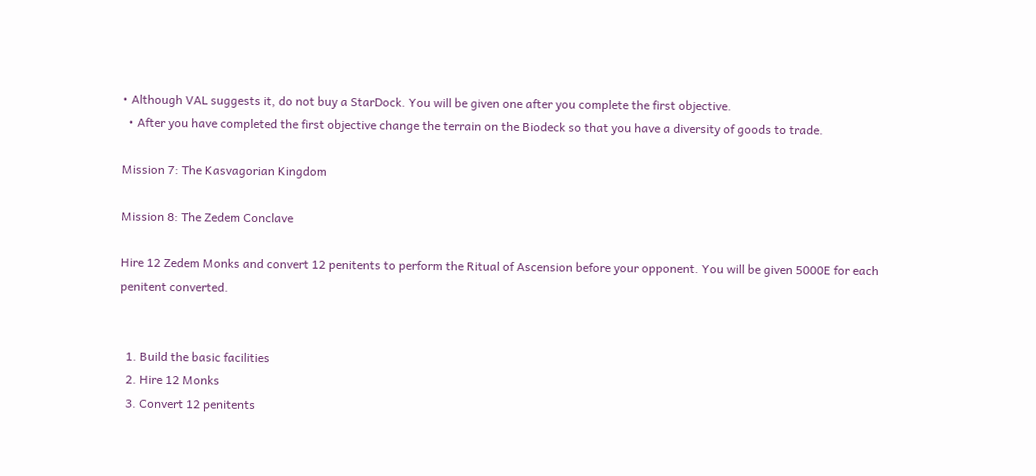• Although VAL suggests it, do not buy a StarDock. You will be given one after you complete the first objective.
  • After you have completed the first objective change the terrain on the Biodeck so that you have a diversity of goods to trade.

Mission 7: The Kasvagorian Kingdom

Mission 8: The Zedem Conclave

Hire 12 Zedem Monks and convert 12 penitents to perform the Ritual of Ascension before your opponent. You will be given 5000E for each penitent converted.


  1. Build the basic facilities
  2. Hire 12 Monks
  3. Convert 12 penitents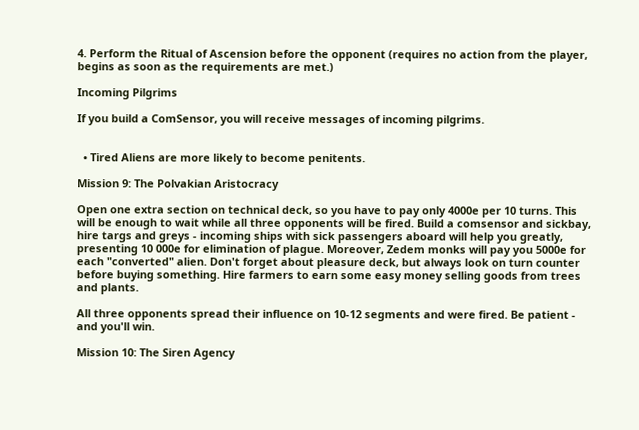4. Perform the Ritual of Ascension before the opponent (requires no action from the player, begins as soon as the requirements are met.)

Incoming Pilgrims

If you build a ComSensor, you will receive messages of incoming pilgrims.


  • Tired Aliens are more likely to become penitents.

Mission 9: The Polvakian Aristocracy

Open one extra section on technical deck, so you have to pay only 4000e per 10 turns. This will be enough to wait while all three opponents will be fired. Build a comsensor and sickbay, hire targs and greys - incoming ships with sick passengers aboard will help you greatly, presenting 10 000e for elimination of plague. Moreover, Zedem monks will pay you 5000e for each "converted" alien. Don't forget about pleasure deck, but always look on turn counter before buying something. Hire farmers to earn some easy money selling goods from trees and plants.

All three opponents spread their influence on 10-12 segments and were fired. Be patient - and you'll win.

Mission 10: The Siren Agency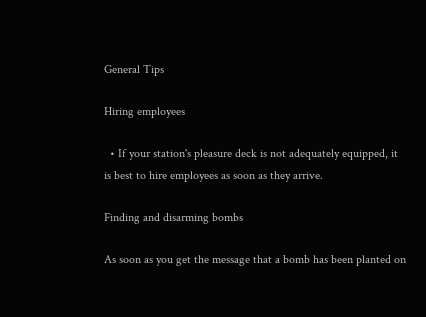General Tips

Hiring employees

  • If your station's pleasure deck is not adequately equipped, it is best to hire employees as soon as they arrive.

Finding and disarming bombs

As soon as you get the message that a bomb has been planted on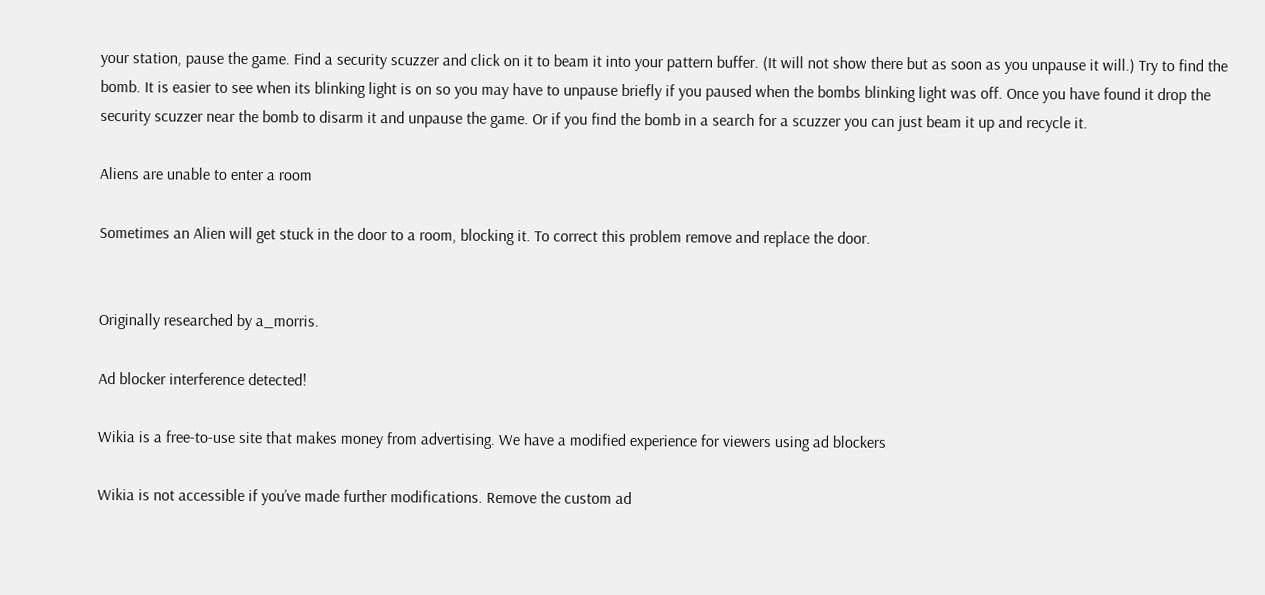your station, pause the game. Find a security scuzzer and click on it to beam it into your pattern buffer. (It will not show there but as soon as you unpause it will.) Try to find the bomb. It is easier to see when its blinking light is on so you may have to unpause briefly if you paused when the bombs blinking light was off. Once you have found it drop the security scuzzer near the bomb to disarm it and unpause the game. Or if you find the bomb in a search for a scuzzer you can just beam it up and recycle it.

Aliens are unable to enter a room

Sometimes an Alien will get stuck in the door to a room, blocking it. To correct this problem remove and replace the door.


Originally researched by a_morris.

Ad blocker interference detected!

Wikia is a free-to-use site that makes money from advertising. We have a modified experience for viewers using ad blockers

Wikia is not accessible if you’ve made further modifications. Remove the custom ad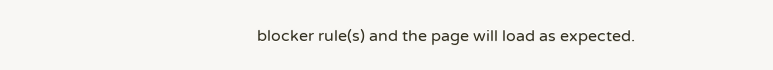blocker rule(s) and the page will load as expected.